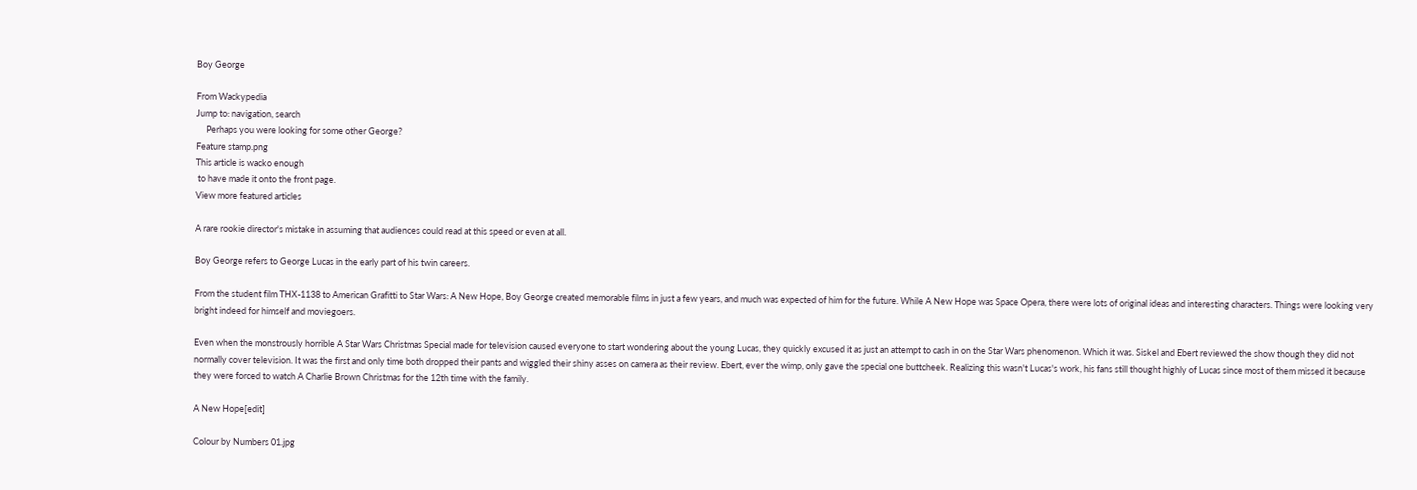Boy George

From Wackypedia
Jump to: navigation, search
     Perhaps you were looking for some other George?
Feature stamp.png
This article is wacko enough
 to have made it onto the front page.
View more featured articles

A rare rookie director's mistake in assuming that audiences could read at this speed or even at all.

Boy George refers to George Lucas in the early part of his twin careers.

From the student film THX-1138 to American Grafitti to Star Wars: A New Hope, Boy George created memorable films in just a few years, and much was expected of him for the future. While A New Hope was Space Opera, there were lots of original ideas and interesting characters. Things were looking very bright indeed for himself and moviegoers.

Even when the monstrously horrible A Star Wars Christmas Special made for television caused everyone to start wondering about the young Lucas, they quickly excused it as just an attempt to cash in on the Star Wars phenomenon. Which it was. Siskel and Ebert reviewed the show though they did not normally cover television. It was the first and only time both dropped their pants and wiggled their shiny asses on camera as their review. Ebert, ever the wimp, only gave the special one buttcheek. Realizing this wasn't Lucas's work, his fans still thought highly of Lucas since most of them missed it because they were forced to watch A Charlie Brown Christmas for the 12th time with the family.

A New Hope[edit]

Colour by Numbers 01.jpg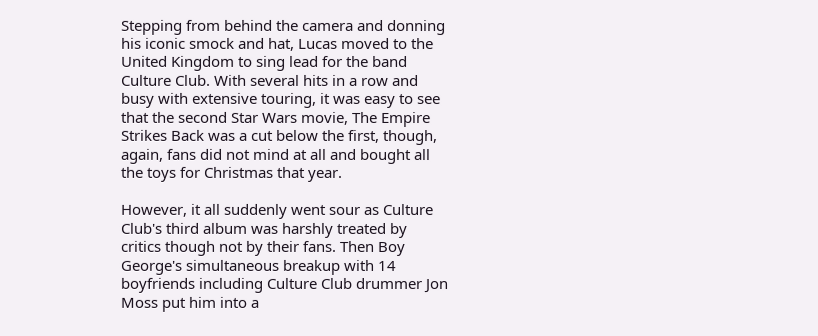Stepping from behind the camera and donning his iconic smock and hat, Lucas moved to the United Kingdom to sing lead for the band Culture Club. With several hits in a row and busy with extensive touring, it was easy to see that the second Star Wars movie, The Empire Strikes Back was a cut below the first, though, again, fans did not mind at all and bought all the toys for Christmas that year.

However, it all suddenly went sour as Culture Club's third album was harshly treated by critics though not by their fans. Then Boy George's simultaneous breakup with 14 boyfriends including Culture Club drummer Jon Moss put him into a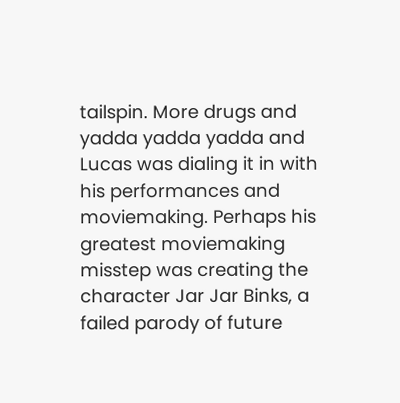tailspin. More drugs and yadda yadda yadda and Lucas was dialing it in with his performances and moviemaking. Perhaps his greatest moviemaking misstep was creating the character Jar Jar Binks, a failed parody of future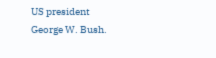US president George W. Bush.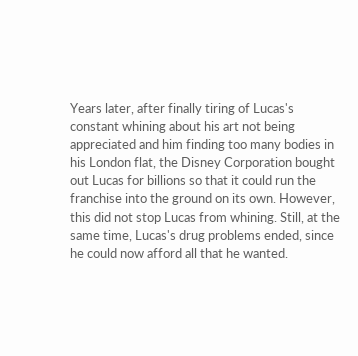Years later, after finally tiring of Lucas's constant whining about his art not being appreciated and him finding too many bodies in his London flat, the Disney Corporation bought out Lucas for billions so that it could run the franchise into the ground on its own. However, this did not stop Lucas from whining. Still, at the same time, Lucas's drug problems ended, since he could now afford all that he wanted.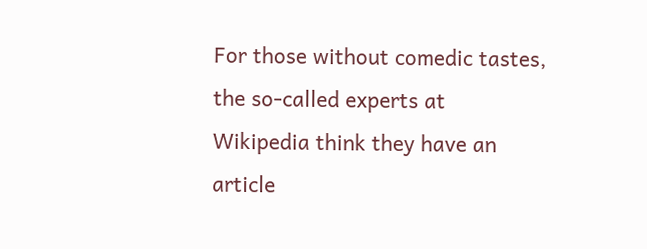For those without comedic tastes, the so-called experts at Wikipedia think they have an article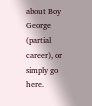about Boy George (partial career), or simply go here.